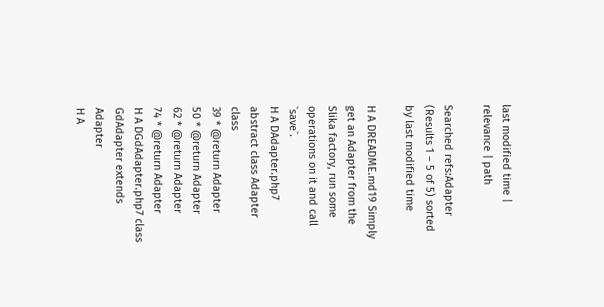last modified time | relevance | path

Searched refs:Adapter (Results 1 – 5 of 5) sorted by last modified time

H A DREADME.md19 Simply get an Adapter from the Slika factory, run some operations on it and call `save`.
H A DAdapter.php7 abstract class Adapter class
39 * @return Adapter
50 * @return Adapter
62 * @return Adapter
74 * @return Adapter
H A DGdAdapter.php7 class GdAdapter extends Adapter
H A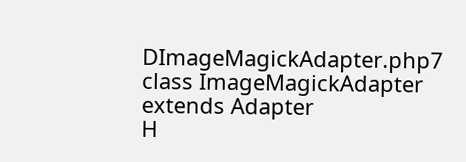DImageMagickAdapter.php7 class ImageMagickAdapter extends Adapter
H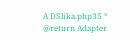A DSlika.php35 * @return Adapter